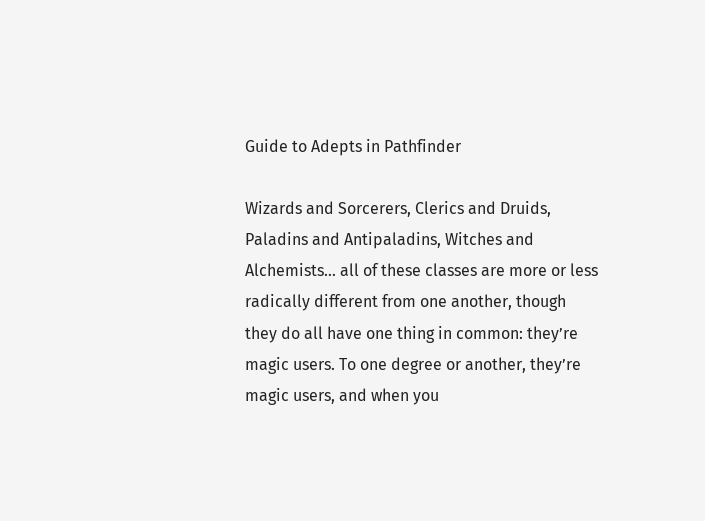Guide to Adepts in Pathfinder

Wizards and Sorcerers, Clerics and Druids, Paladins and Antipaladins, Witches and Alchemists… all of these classes are more or less radically different from one another, though they do all have one thing in common: they’re magic users. To one degree or another, they’re magic users, and when you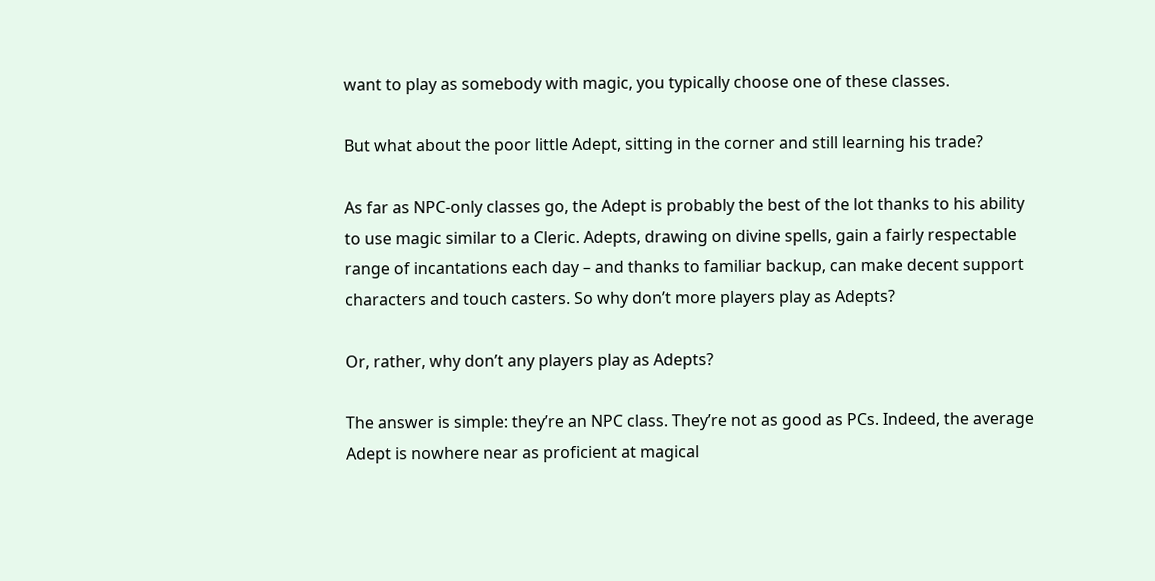want to play as somebody with magic, you typically choose one of these classes.

But what about the poor little Adept, sitting in the corner and still learning his trade?

As far as NPC-only classes go, the Adept is probably the best of the lot thanks to his ability to use magic similar to a Cleric. Adepts, drawing on divine spells, gain a fairly respectable range of incantations each day – and thanks to familiar backup, can make decent support characters and touch casters. So why don’t more players play as Adepts?

Or, rather, why don’t any players play as Adepts?

The answer is simple: they’re an NPC class. They’re not as good as PCs. Indeed, the average Adept is nowhere near as proficient at magical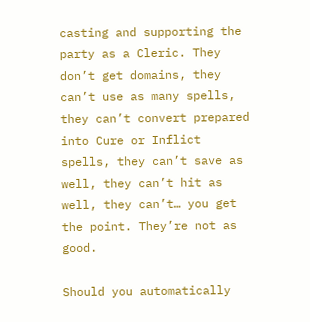casting and supporting the party as a Cleric. They don’t get domains, they can’t use as many spells, they can’t convert prepared into Cure or Inflict spells, they can’t save as well, they can’t hit as well, they can’t… you get the point. They’re not as good.

Should you automatically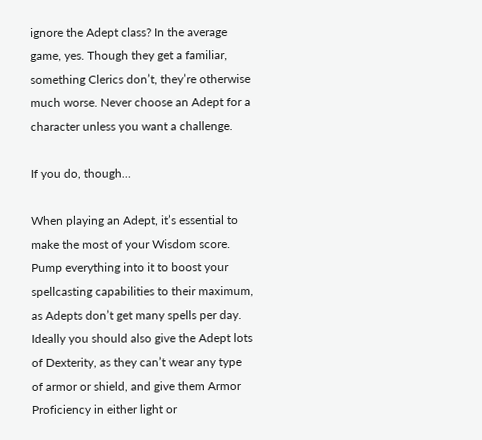ignore the Adept class? In the average game, yes. Though they get a familiar, something Clerics don’t, they’re otherwise much worse. Never choose an Adept for a character unless you want a challenge.

If you do, though…

When playing an Adept, it’s essential to make the most of your Wisdom score. Pump everything into it to boost your spellcasting capabilities to their maximum, as Adepts don’t get many spells per day. Ideally you should also give the Adept lots of Dexterity, as they can’t wear any type of armor or shield, and give them Armor Proficiency in either light or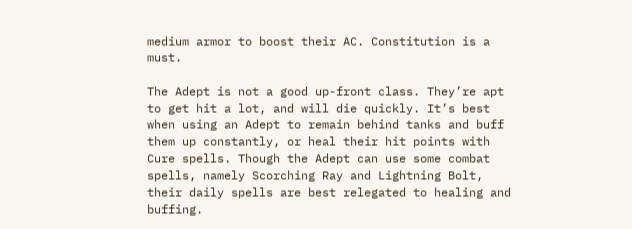medium armor to boost their AC. Constitution is a must.

The Adept is not a good up-front class. They’re apt to get hit a lot, and will die quickly. It’s best when using an Adept to remain behind tanks and buff them up constantly, or heal their hit points with Cure spells. Though the Adept can use some combat spells, namely Scorching Ray and Lightning Bolt, their daily spells are best relegated to healing and buffing.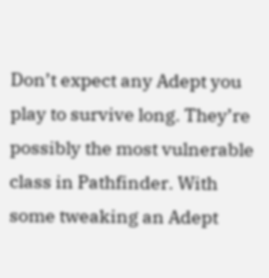Don’t expect any Adept you play to survive long. They’re possibly the most vulnerable class in Pathfinder. With some tweaking an Adept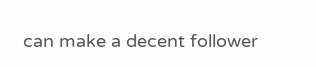can make a decent follower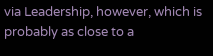via Leadership, however, which is probably as close to a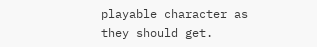playable character as they should get.